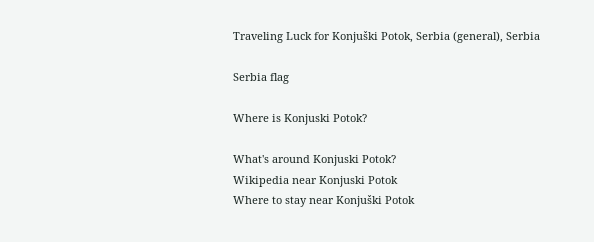Traveling Luck for Konjuški Potok, Serbia (general), Serbia

Serbia flag

Where is Konjuski Potok?

What's around Konjuski Potok?
Wikipedia near Konjuski Potok
Where to stay near Konjuški Potok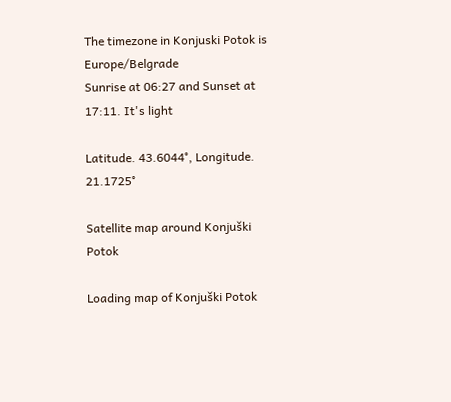The timezone in Konjuski Potok is Europe/Belgrade
Sunrise at 06:27 and Sunset at 17:11. It's light

Latitude. 43.6044°, Longitude. 21.1725°

Satellite map around Konjuški Potok

Loading map of Konjuški Potok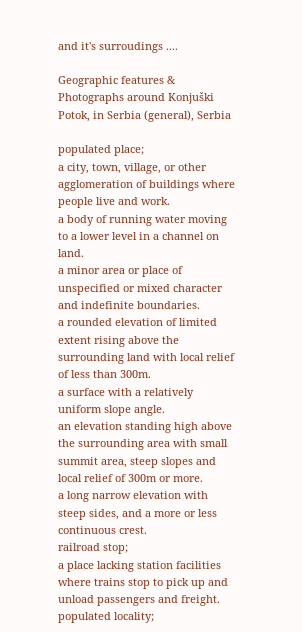and it's surroudings ....

Geographic features & Photographs around Konjuški Potok, in Serbia (general), Serbia

populated place;
a city, town, village, or other agglomeration of buildings where people live and work.
a body of running water moving to a lower level in a channel on land.
a minor area or place of unspecified or mixed character and indefinite boundaries.
a rounded elevation of limited extent rising above the surrounding land with local relief of less than 300m.
a surface with a relatively uniform slope angle.
an elevation standing high above the surrounding area with small summit area, steep slopes and local relief of 300m or more.
a long narrow elevation with steep sides, and a more or less continuous crest.
railroad stop;
a place lacking station facilities where trains stop to pick up and unload passengers and freight.
populated locality;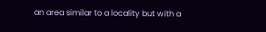an area similar to a locality but with a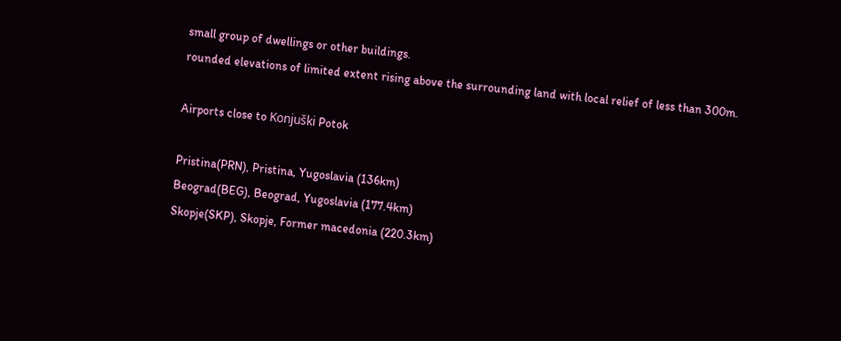small group of dwellings or other buildings.
rounded elevations of limited extent rising above the surrounding land with local relief of less than 300m.

Airports close to Konjuški Potok

Pristina(PRN), Pristina, Yugoslavia (136km)
Beograd(BEG), Beograd, Yugoslavia (177.4km)
Skopje(SKP), Skopje, Former macedonia (220.3km)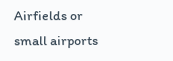Airfields or small airports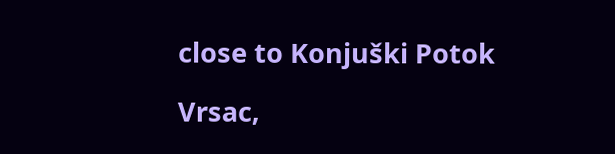close to Konjuški Potok

Vrsac,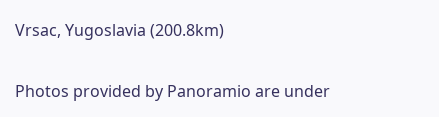Vrsac, Yugoslavia (200.8km)

Photos provided by Panoramio are under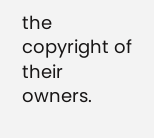the copyright of their owners.